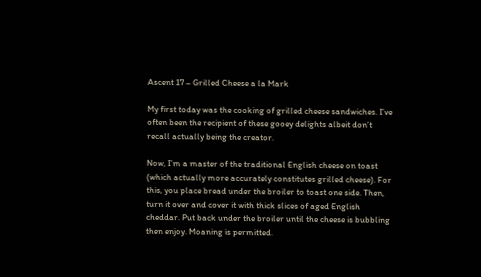Ascent 17 – Grilled Cheese a la Mark

My first today was the cooking of grilled cheese sandwiches. I’ve often been the recipient of these gooey delights albeit don’t recall actually being the creator.

Now, I’m a master of the traditional English cheese on toast (which actually more accurately constitutes grilled cheese). For this, you place bread under the broiler to toast one side. Then, turn it over and cover it with thick slices of aged English cheddar. Put back under the broiler until the cheese is bubbling then enjoy. Moaning is permitted.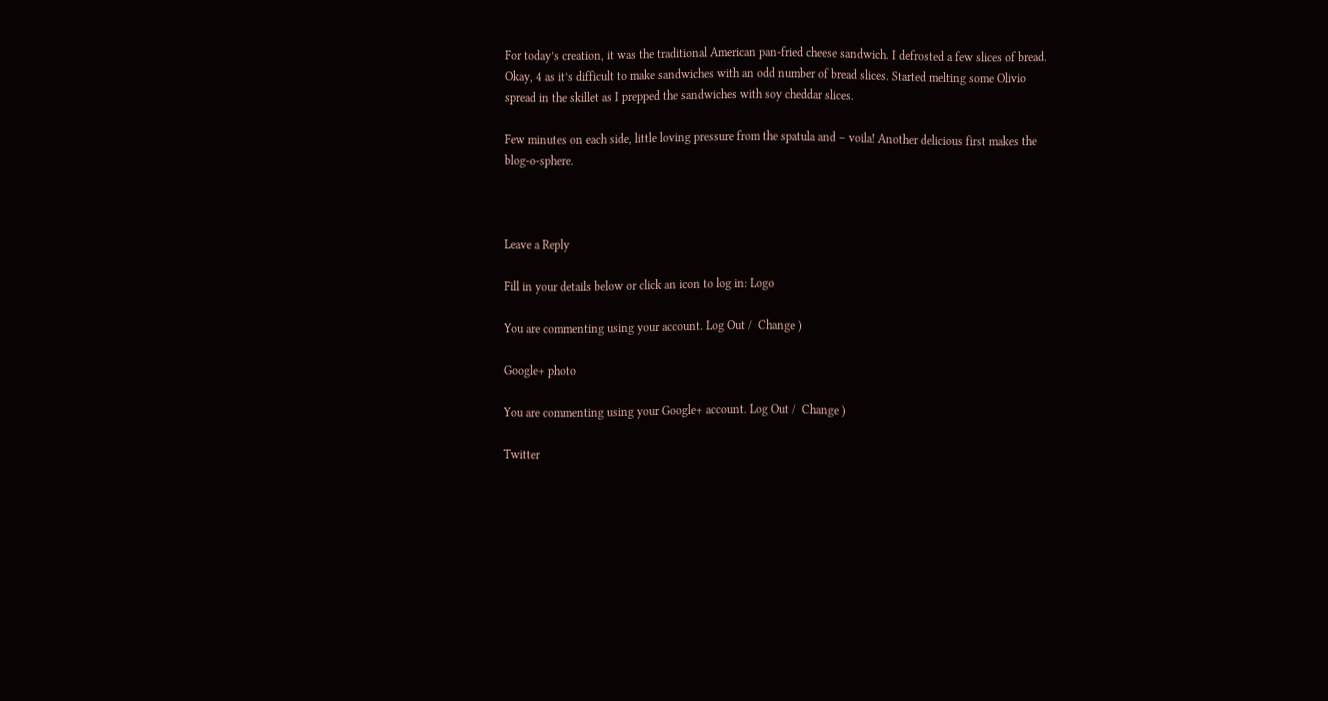For today’s creation, it was the traditional American pan-fried cheese sandwich. I defrosted a few slices of bread. Okay, 4 as it’s difficult to make sandwiches with an odd number of bread slices. Started melting some Olivio spread in the skillet as I prepped the sandwiches with soy cheddar slices.

Few minutes on each side, little loving pressure from the spatula and – voila! Another delicious first makes the blog-o-sphere.



Leave a Reply

Fill in your details below or click an icon to log in: Logo

You are commenting using your account. Log Out /  Change )

Google+ photo

You are commenting using your Google+ account. Log Out /  Change )

Twitter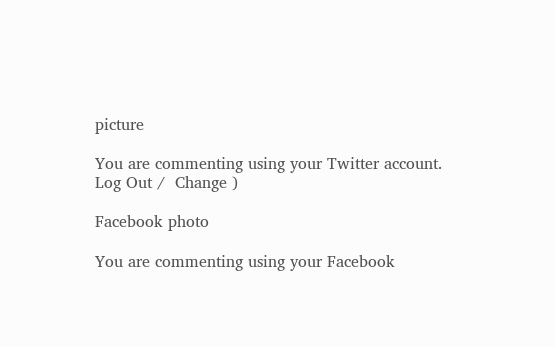picture

You are commenting using your Twitter account. Log Out /  Change )

Facebook photo

You are commenting using your Facebook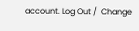account. Log Out /  Change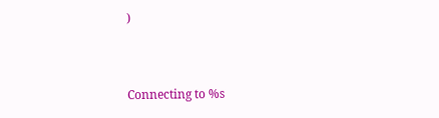)


Connecting to %s